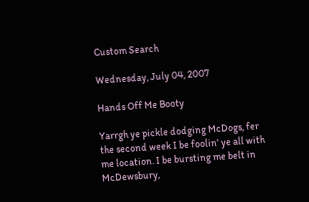Custom Search

Wednesday, July 04, 2007

Hands Off Me Booty

Yarrgh ye pickle dodging McDogs, fer the second week I be foolin' ye all with me location. I be bursting me belt in McDewsbury,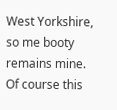West Yorkshire, so me booty remains mine. Of course this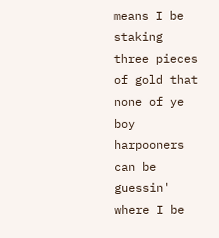means I be staking three pieces of gold that none of ye boy harpooners can be guessin' where I be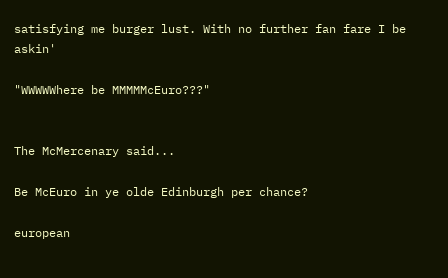satisfying me burger lust. With no further fan fare I be askin'

"WWWWWhere be MMMMMcEuro???"


The McMercenary said...

Be McEuro in ye olde Edinburgh per chance?

european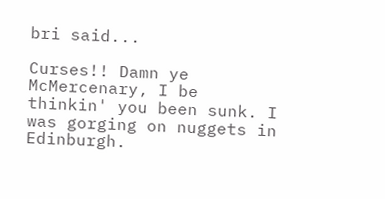bri said...

Curses!! Damn ye McMercenary, I be thinkin' you been sunk. I was gorging on nuggets in Edinburgh.